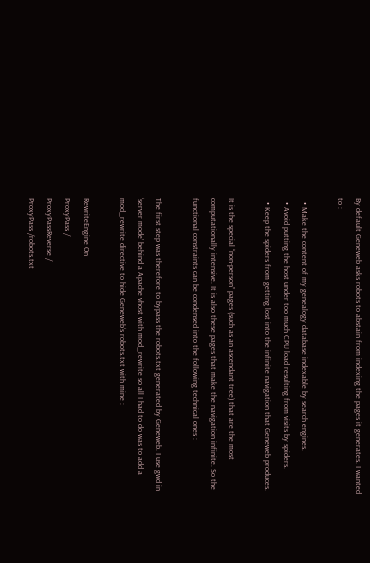By default Geneweb asks robots to abstain from indexing the pages it generates. I wanted to :

  • Make the content of my genealogy database indexable by search engines.
  • Avoid putting the host under too much CPU load resulting from visits by spiders.
  • Keep the spiders from getting lost into the infinite navigation that Geneweb produces.

It is the special “non-person” pages (such as an ascendant tree) that are the most computationally intensive. It is also these pages that make the navigation infinite. So the functional constraints can be condensed into the following technical ones :

The first step was therefore to bypass the robots.txt generated by Geneweb. I use gwd in ‘server mode’ behind a Apache vhost with mod_rewrite so all I had to do was to add a mod_rewrite directive to hide Geneweb‘s robots.txt with mine :

RewriteEngine On
ProxyPass /
ProxyPassReverse /
ProxyPass /robots.txt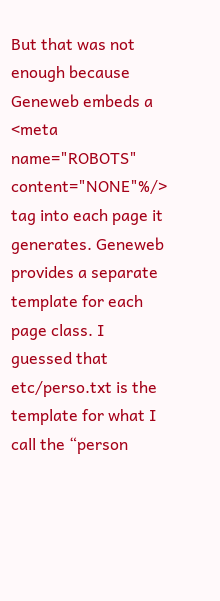But that was not enough because Geneweb embeds a <meta name="ROBOTS" content="NONE"%/> tag into each page it generates. Geneweb provides a separate template for each page class. I guessed that etc/perso.txt is the template for what I call the “person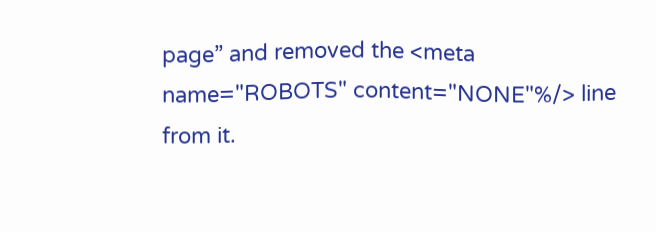page” and removed the <meta name="ROBOTS" content="NONE"%/> line from it.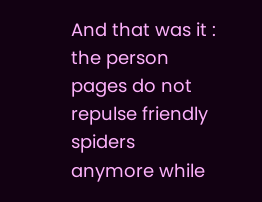And that was it : the person pages do not repulse friendly spiders anymore while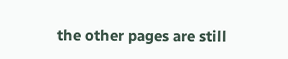the other pages are still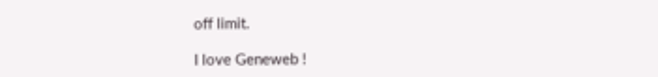off limit.

I love Geneweb !